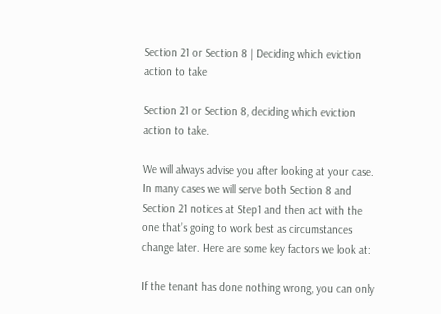Section 21 or Section 8 | Deciding which eviction action to take

Section 21 or Section 8, deciding which eviction action to take.

We will always advise you after looking at your case. In many cases we will serve both Section 8 and Section 21 notices at Step1 and then act with the one that’s going to work best as circumstances change later. Here are some key factors we look at:

If the tenant has done nothing wrong, you can only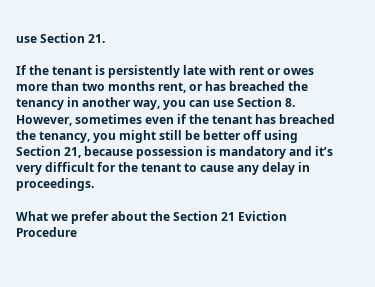use Section 21.

If the tenant is persistently late with rent or owes more than two months rent, or has breached the tenancy in another way, you can use Section 8. However, sometimes even if the tenant has breached the tenancy, you might still be better off using Section 21, because possession is mandatory and it’s very difficult for the tenant to cause any delay in proceedings.

What we prefer about the Section 21 Eviction Procedure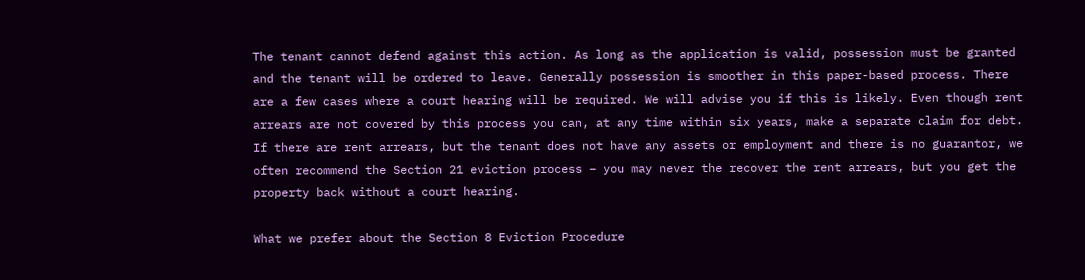The tenant cannot defend against this action. As long as the application is valid, possession must be granted and the tenant will be ordered to leave. Generally possession is smoother in this paper-based process. There are a few cases where a court hearing will be required. We will advise you if this is likely. Even though rent arrears are not covered by this process you can, at any time within six years, make a separate claim for debt. If there are rent arrears, but the tenant does not have any assets or employment and there is no guarantor, we often recommend the Section 21 eviction process – you may never the recover the rent arrears, but you get the property back without a court hearing.

What we prefer about the Section 8 Eviction Procedure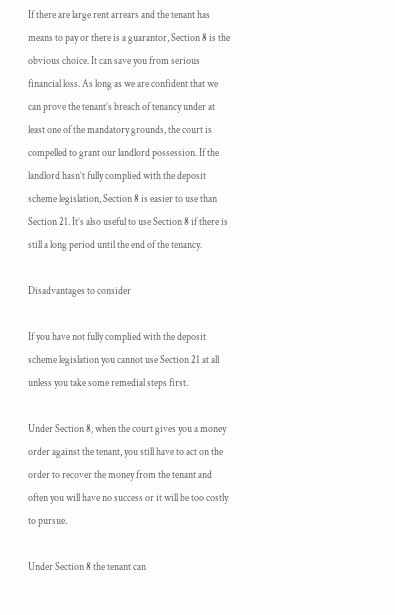If there are large rent arrears and the tenant has means to pay or there is a guarantor, Section 8 is the obvious choice. It can save you from serious financial loss. As long as we are confident that we can prove the tenant’s breach of tenancy under at least one of the mandatory grounds, the court is compelled to grant our landlord possession. If the landlord hasn’t fully complied with the deposit scheme legislation, Section 8 is easier to use than Section 21. It’s also useful to use Section 8 if there is still a long period until the end of the tenancy.

Disadvantages to consider

If you have not fully complied with the deposit scheme legislation you cannot use Section 21 at all unless you take some remedial steps first.

Under Section 8, when the court gives you a money order against the tenant, you still have to act on the order to recover the money from the tenant and often you will have no success or it will be too costly to pursue.

Under Section 8 the tenant can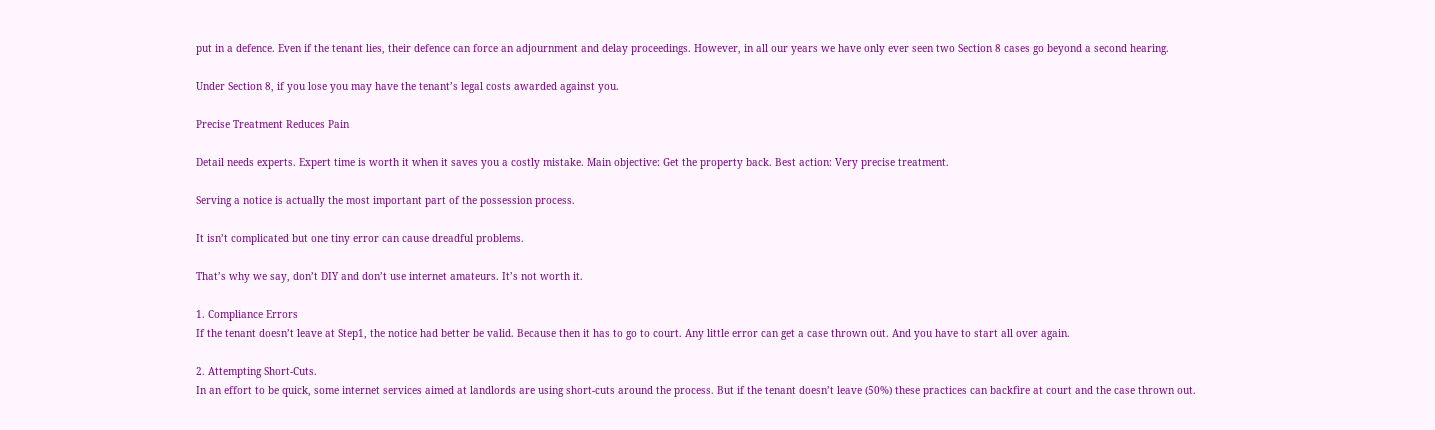put in a defence. Even if the tenant lies, their defence can force an adjournment and delay proceedings. However, in all our years we have only ever seen two Section 8 cases go beyond a second hearing.

Under Section 8, if you lose you may have the tenant’s legal costs awarded against you.

Precise Treatment Reduces Pain

Detail needs experts. Expert time is worth it when it saves you a costly mistake. Main objective: Get the property back. Best action: Very precise treatment.

Serving a notice is actually the most important part of the possession process.

It isn’t complicated but one tiny error can cause dreadful problems.

That’s why we say, don’t DIY and don’t use internet amateurs. It’s not worth it.

1. Compliance Errors
If the tenant doesn’t leave at Step1, the notice had better be valid. Because then it has to go to court. Any little error can get a case thrown out. And you have to start all over again.

2. Attempting Short-Cuts.
In an effort to be quick, some internet services aimed at landlords are using short-cuts around the process. But if the tenant doesn’t leave (50%) these practices can backfire at court and the case thrown out.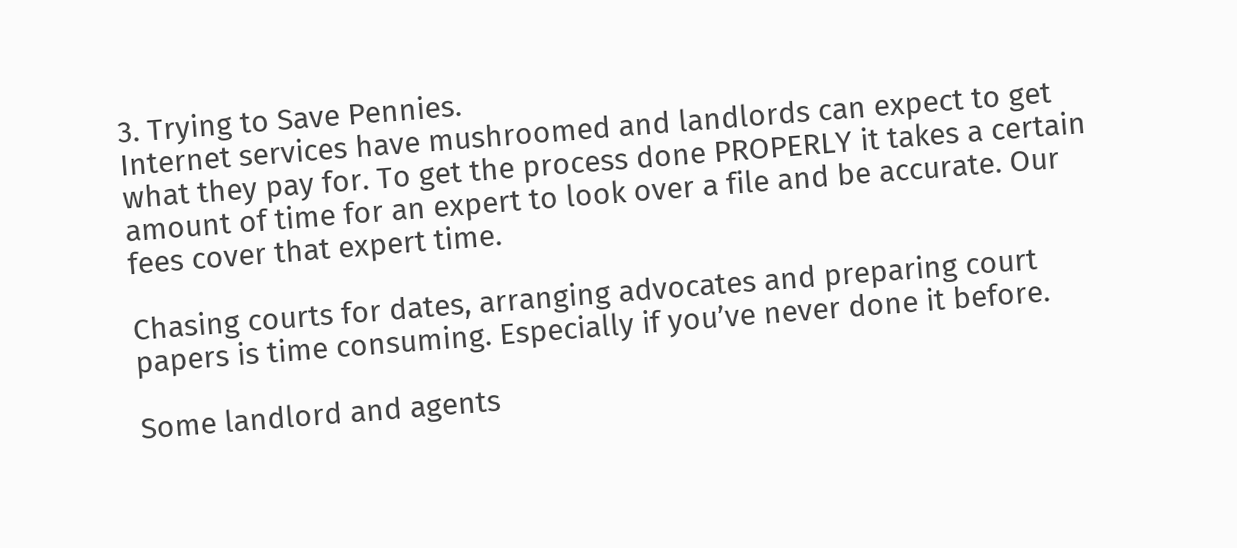3. Trying to Save Pennies.
Internet services have mushroomed and landlords can expect to get what they pay for. To get the process done PROPERLY it takes a certain amount of time for an expert to look over a file and be accurate. Our fees cover that expert time.

Chasing courts for dates, arranging advocates and preparing court papers is time consuming. Especially if you’ve never done it before.

Some landlord and agents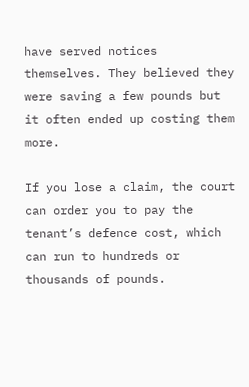have served notices themselves. They believed they were saving a few pounds but it often ended up costing them more.

If you lose a claim, the court can order you to pay the tenant’s defence cost, which can run to hundreds or thousands of pounds.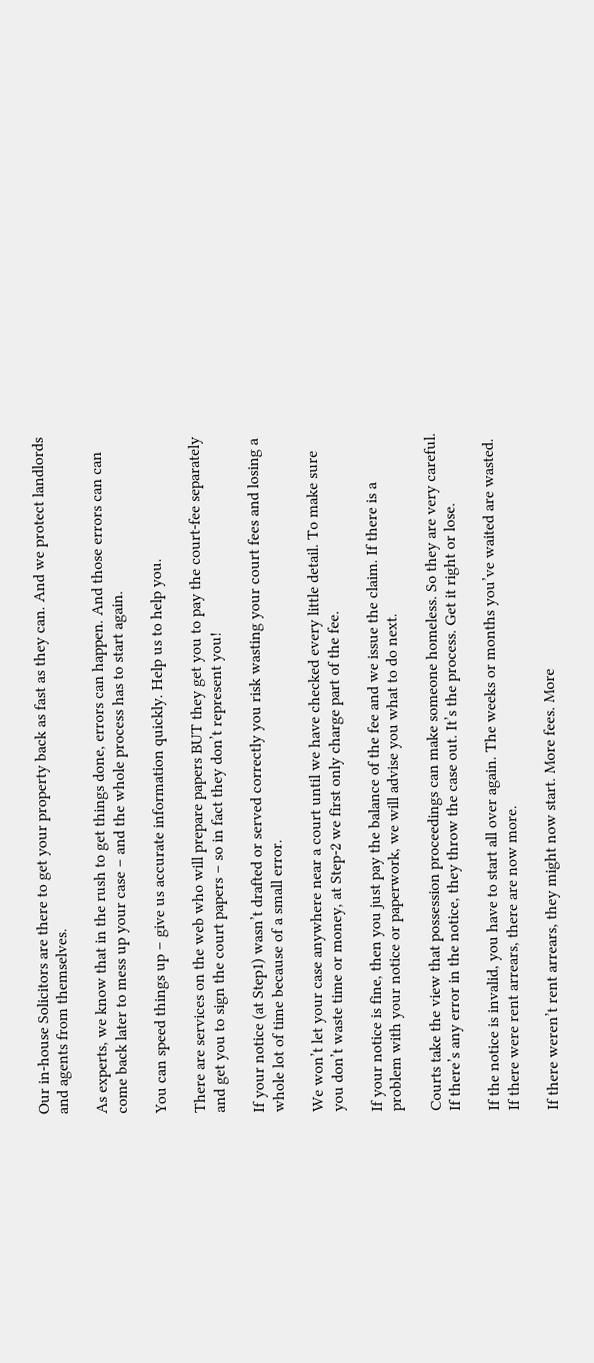Our in-house Solicitors are there to get your property back as fast as they can. And we protect landlords and agents from themselves.

As experts, we know that in the rush to get things done, errors can happen. And those errors can can come back later to mess up your case – and the whole process has to start again.

You can speed things up – give us accurate information quickly. Help us to help you.

There are services on the web who will prepare papers BUT they get you to pay the court-fee separately and get you to sign the court papers – so in fact they don’t represent you!

If your notice (at Step1) wasn’t drafted or served correctly you risk wasting your court fees and losing a whole lot of time because of a small error.

We won’t let your case anywhere near a court until we have checked every little detail. To make sure you don’t waste time or money, at Step-2 we first only charge part of the fee.

If your notice is fine, then you just pay the balance of the fee and we issue the claim. If there is a problem with your notice or paperwork, we will advise you what to do next.

Courts take the view that possession proceedings can make someone homeless. So they are very careful. If there’s any error in the notice, they throw the case out. It’s the process. Get it right or lose.

If the notice is invalid, you have to start all over again. The weeks or months you’ve waited are wasted. If there were rent arrears, there are now more.

If there weren’t rent arrears, they might now start. More fees. More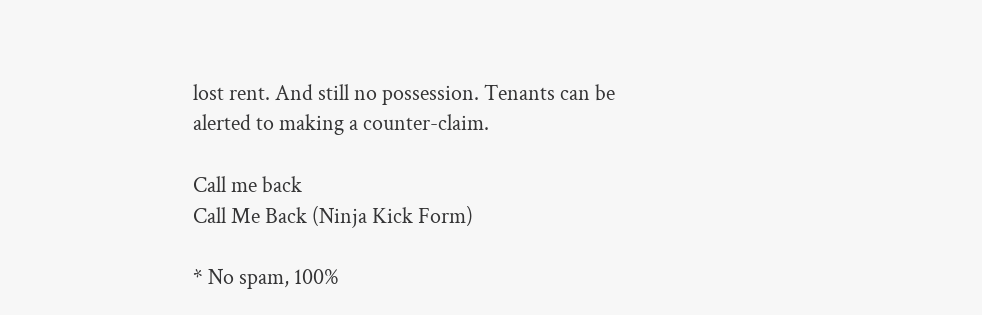lost rent. And still no possession. Tenants can be alerted to making a counter-claim.

Call me back
Call Me Back (Ninja Kick Form)

* No spam, 100%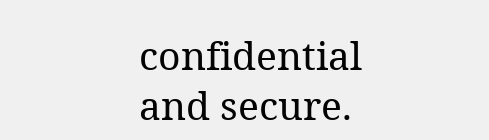confidential and secure.